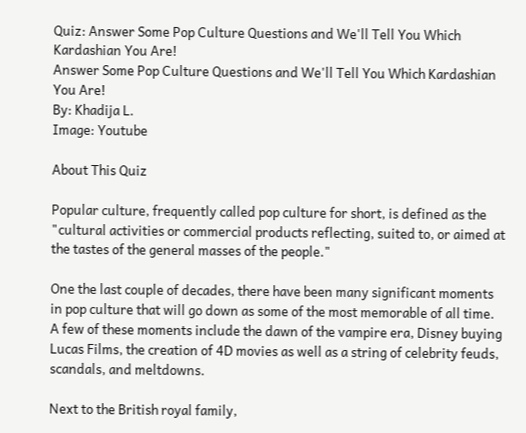Quiz: Answer Some Pop Culture Questions and We'll Tell You Which Kardashian You Are!
Answer Some Pop Culture Questions and We'll Tell You Which Kardashian You Are!
By: Khadija L.
Image: Youtube

About This Quiz

Popular culture, frequently called pop culture for short, is defined as the "cultural activities or commercial products reflecting, suited to, or aimed at the tastes of the general masses of the people."

One the last couple of decades, there have been many significant moments in pop culture that will go down as some of the most memorable of all time. A few of these moments include the dawn of the vampire era, Disney buying Lucas Films, the creation of 4D movies as well as a string of celebrity feuds, scandals, and meltdowns.

Next to the British royal family,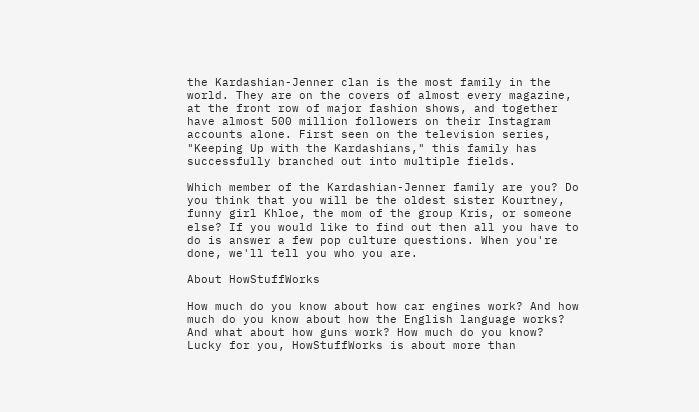the Kardashian-Jenner clan is the most family in the world. They are on the covers of almost every magazine, at the front row of major fashion shows, and together have almost 500 million followers on their Instagram accounts alone. First seen on the television series, "Keeping Up with the Kardashians," this family has successfully branched out into multiple fields.

Which member of the Kardashian-Jenner family are you? Do you think that you will be the oldest sister Kourtney, funny girl Khloe, the mom of the group Kris, or someone else? If you would like to find out then all you have to do is answer a few pop culture questions. When you're done, we'll tell you who you are.

About HowStuffWorks

How much do you know about how car engines work? And how much do you know about how the English language works? And what about how guns work? How much do you know? Lucky for you, HowStuffWorks is about more than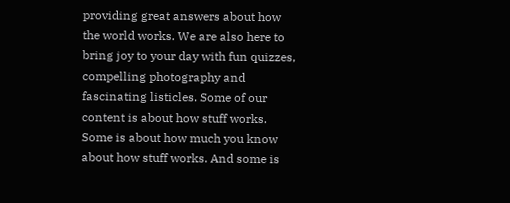providing great answers about how the world works. We are also here to bring joy to your day with fun quizzes, compelling photography and fascinating listicles. Some of our content is about how stuff works. Some is about how much you know about how stuff works. And some is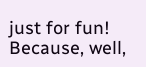just for fun! Because, well,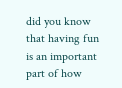did you know that having fun is an important part of how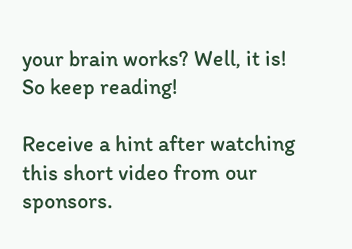your brain works? Well, it is! So keep reading!

Receive a hint after watching this short video from our sponsors.